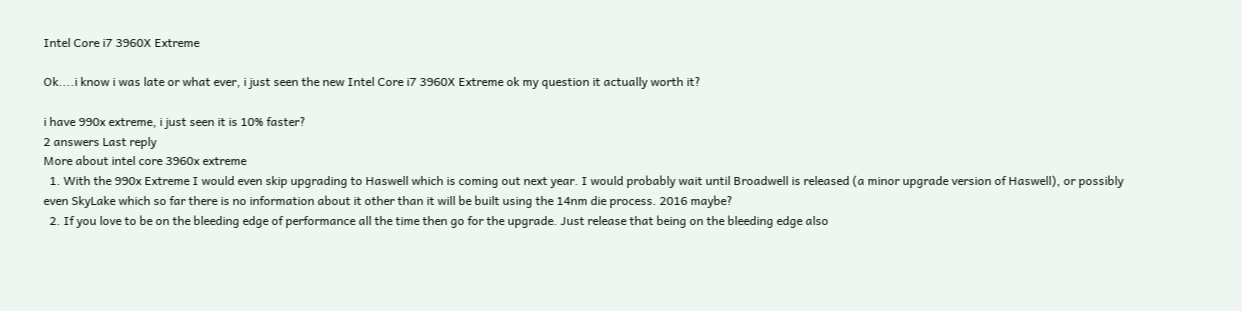Intel Core i7 3960X Extreme

Ok....i know i was late or what ever, i just seen the new Intel Core i7 3960X Extreme ok my question it actually worth it?

i have 990x extreme, i just seen it is 10% faster?
2 answers Last reply
More about intel core 3960x extreme
  1. With the 990x Extreme I would even skip upgrading to Haswell which is coming out next year. I would probably wait until Broadwell is released (a minor upgrade version of Haswell), or possibly even SkyLake which so far there is no information about it other than it will be built using the 14nm die process. 2016 maybe?
  2. If you love to be on the bleeding edge of performance all the time then go for the upgrade. Just release that being on the bleeding edge also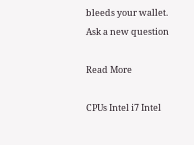bleeds your wallet.
Ask a new question

Read More

CPUs Intel i7 Intel